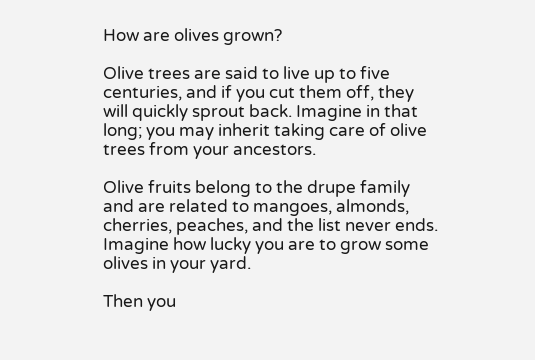How are olives grown?

Olive trees are said to live up to five centuries, and if you cut them off, they will quickly sprout back. Imagine in that long; you may inherit taking care of olive trees from your ancestors.

Olive fruits belong to the drupe family and are related to mangoes, almonds, cherries, peaches, and the list never ends. Imagine how lucky you are to grow some olives in your yard.

Then you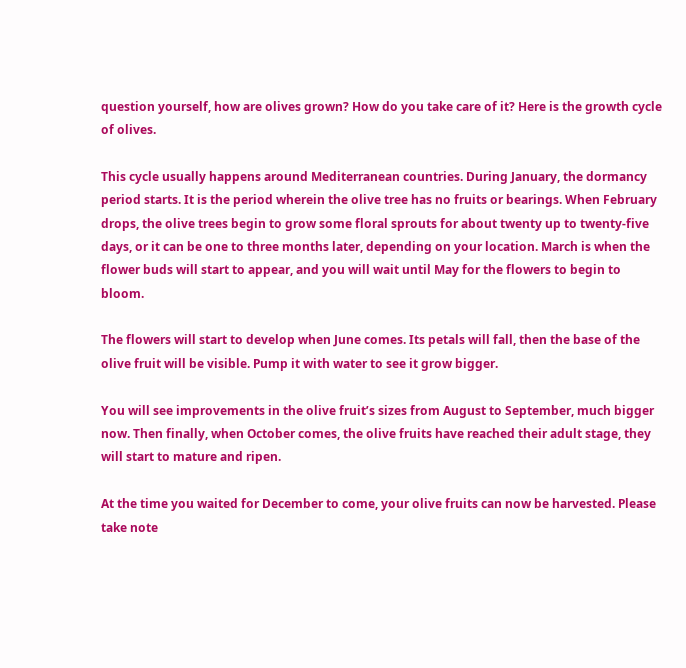question yourself, how are olives grown? How do you take care of it? Here is the growth cycle of olives.

This cycle usually happens around Mediterranean countries. During January, the dormancy period starts. It is the period wherein the olive tree has no fruits or bearings. When February drops, the olive trees begin to grow some floral sprouts for about twenty up to twenty-five days, or it can be one to three months later, depending on your location. March is when the flower buds will start to appear, and you will wait until May for the flowers to begin to bloom.

The flowers will start to develop when June comes. Its petals will fall, then the base of the olive fruit will be visible. Pump it with water to see it grow bigger.

You will see improvements in the olive fruit’s sizes from August to September, much bigger now. Then finally, when October comes, the olive fruits have reached their adult stage, they will start to mature and ripen.

At the time you waited for December to come, your olive fruits can now be harvested. Please take note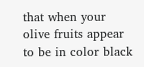that when your olive fruits appear to be in color black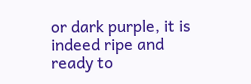or dark purple, it is indeed ripe and ready to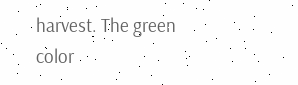harvest. The green color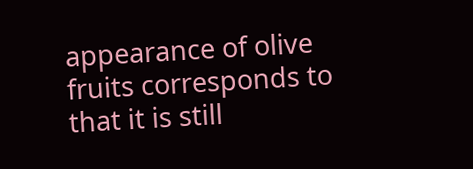appearance of olive fruits corresponds to that it is still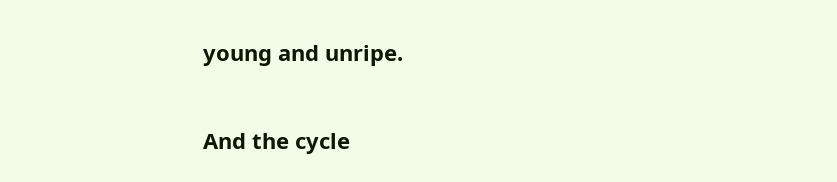young and unripe.

And the cycle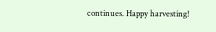continues. Happy harvesting!